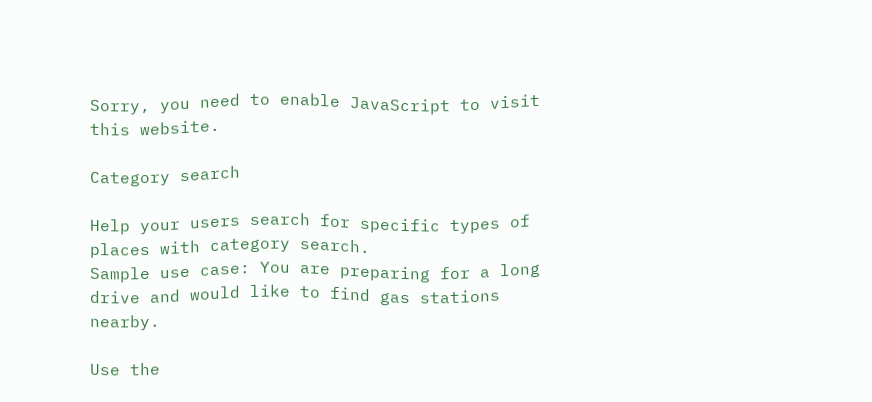Sorry, you need to enable JavaScript to visit this website.

Category search

Help your users search for specific types of places with category search.
Sample use case: You are preparing for a long drive and would like to find gas stations nearby.

Use the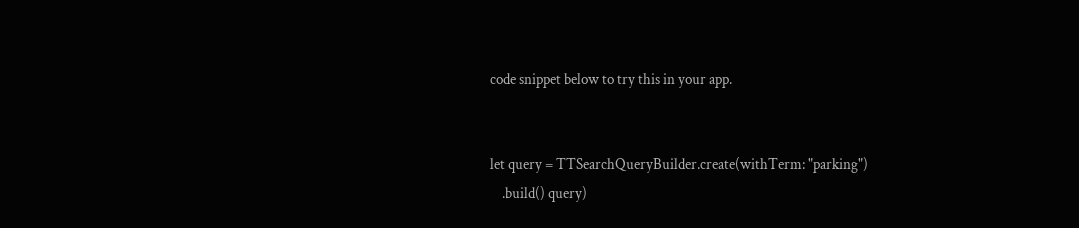code snippet below to try this in your app.


let query = TTSearchQueryBuilder.create(withTerm: "parking")
    .build() query)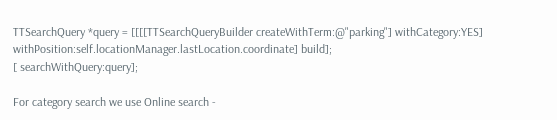TTSearchQuery *query = [[[[TTSearchQueryBuilder createWithTerm:@"parking"] withCategory:YES] withPosition:self.locationManager.lastLocation.coordinate] build];
[ searchWithQuery:query];

For category search we use Online search -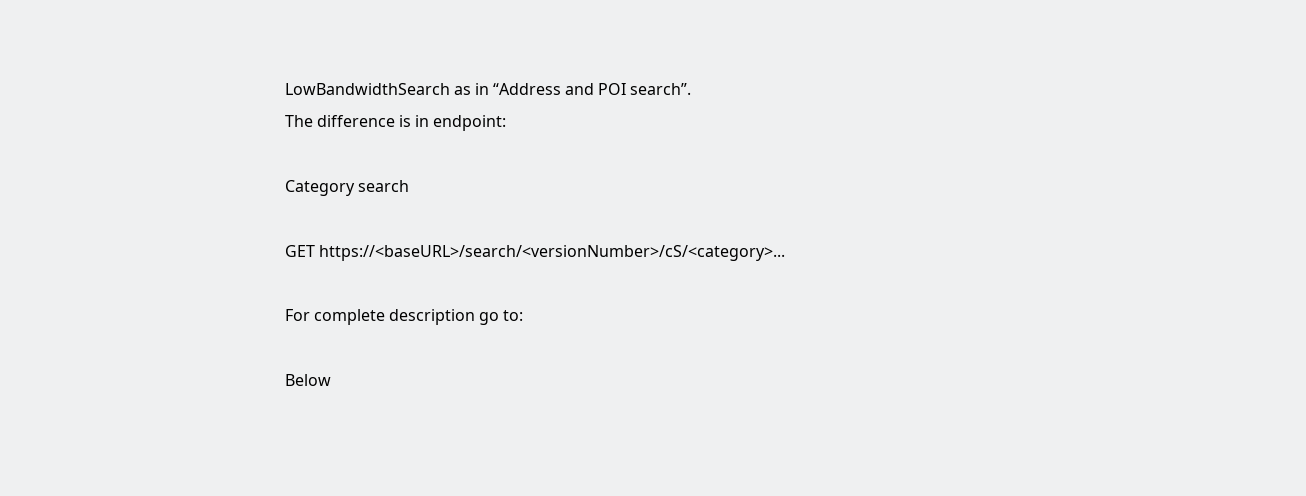LowBandwidthSearch as in “Address and POI search”.
The difference is in endpoint:

Category search

GET https://<baseURL>/search/<versionNumber>/cS/<category>...

For complete description go to:

Below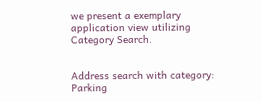we present a exemplary application view utilizing Category Search.


Address search with category: Parking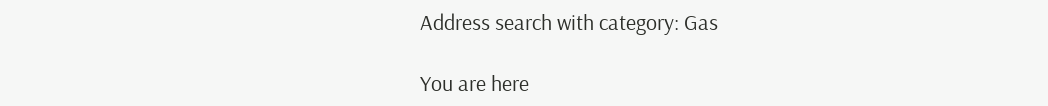Address search with category: Gas

You are here